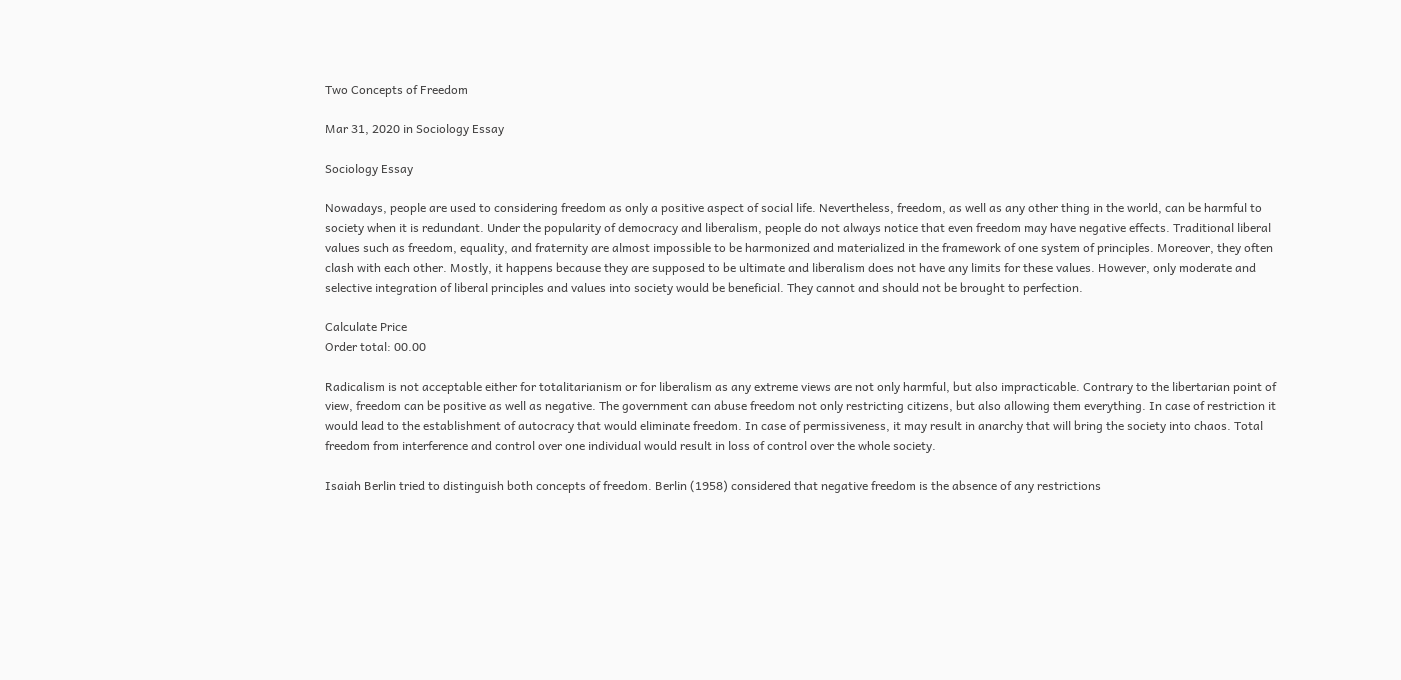Two Concepts of Freedom

Mar 31, 2020 in Sociology Essay

Sociology Essay

Nowadays, people are used to considering freedom as only a positive aspect of social life. Nevertheless, freedom, as well as any other thing in the world, can be harmful to society when it is redundant. Under the popularity of democracy and liberalism, people do not always notice that even freedom may have negative effects. Traditional liberal values such as freedom, equality, and fraternity are almost impossible to be harmonized and materialized in the framework of one system of principles. Moreover, they often clash with each other. Mostly, it happens because they are supposed to be ultimate and liberalism does not have any limits for these values. However, only moderate and selective integration of liberal principles and values into society would be beneficial. They cannot and should not be brought to perfection.

Calculate Price
Order total: 00.00

Radicalism is not acceptable either for totalitarianism or for liberalism as any extreme views are not only harmful, but also impracticable. Contrary to the libertarian point of view, freedom can be positive as well as negative. The government can abuse freedom not only restricting citizens, but also allowing them everything. In case of restriction it would lead to the establishment of autocracy that would eliminate freedom. In case of permissiveness, it may result in anarchy that will bring the society into chaos. Total freedom from interference and control over one individual would result in loss of control over the whole society.

Isaiah Berlin tried to distinguish both concepts of freedom. Berlin (1958) considered that negative freedom is the absence of any restrictions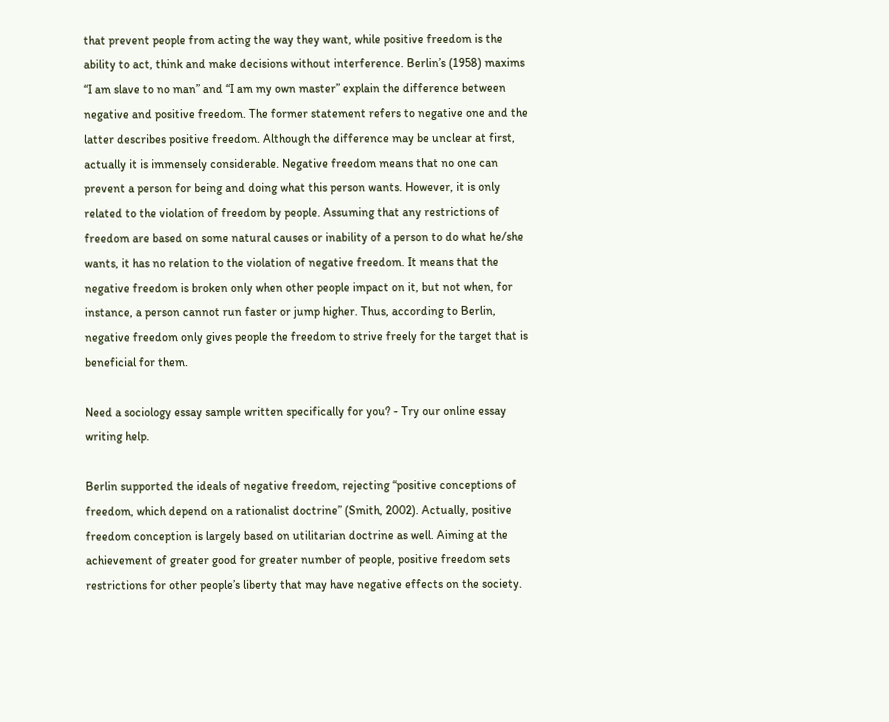that prevent people from acting the way they want, while positive freedom is the ability to act, think and make decisions without interference. Berlin’s (1958) maxims “I am slave to no man” and “I am my own master” explain the difference between negative and positive freedom. The former statement refers to negative one and the latter describes positive freedom. Although the difference may be unclear at first, actually it is immensely considerable. Negative freedom means that no one can prevent a person for being and doing what this person wants. However, it is only related to the violation of freedom by people. Assuming that any restrictions of freedom are based on some natural causes or inability of a person to do what he/she wants, it has no relation to the violation of negative freedom. It means that the negative freedom is broken only when other people impact on it, but not when, for instance, a person cannot run faster or jump higher. Thus, according to Berlin, negative freedom only gives people the freedom to strive freely for the target that is beneficial for them.

Need a sociology essay sample written specifically for you? - Try our online essay writing help.

Berlin supported the ideals of negative freedom, rejecting “positive conceptions of freedom, which depend on a rationalist doctrine” (Smith, 2002). Actually, positive freedom conception is largely based on utilitarian doctrine as well. Aiming at the achievement of greater good for greater number of people, positive freedom sets restrictions for other people’s liberty that may have negative effects on the society.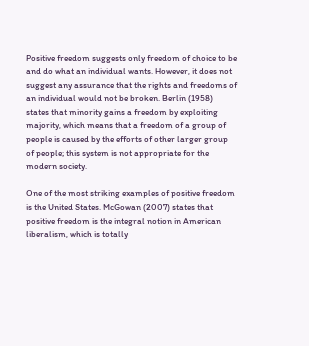Positive freedom suggests only freedom of choice to be and do what an individual wants. However, it does not suggest any assurance that the rights and freedoms of an individual would not be broken. Berlin (1958) states that minority gains a freedom by exploiting majority, which means that a freedom of a group of people is caused by the efforts of other larger group of people; this system is not appropriate for the modern society.

One of the most striking examples of positive freedom is the United States. McGowan (2007) states that positive freedom is the integral notion in American liberalism, which is totally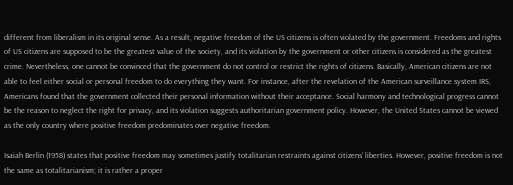different from liberalism in its original sense. As a result, negative freedom of the US citizens is often violated by the government. Freedoms and rights of US citizens are supposed to be the greatest value of the society, and its violation by the government or other citizens is considered as the greatest crime. Nevertheless, one cannot be convinced that the government do not control or restrict the rights of citizens. Basically, American citizens are not able to feel either social or personal freedom to do everything they want. For instance, after the revelation of the American surveillance system IRS, Americans found that the government collected their personal information without their acceptance. Social harmony and technological progress cannot be the reason to neglect the right for privacy, and its violation suggests authoritarian government policy. However, the United States cannot be viewed as the only country where positive freedom predominates over negative freedom.

Isaiah Berlin (1958) states that positive freedom may sometimes justify totalitarian restraints against citizens’ liberties. However, positive freedom is not the same as totalitarianism; it is rather a proper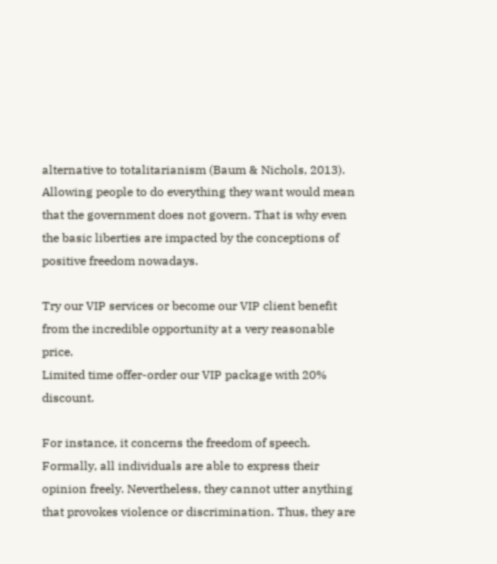alternative to totalitarianism (Baum & Nichols, 2013). Allowing people to do everything they want would mean that the government does not govern. That is why even the basic liberties are impacted by the conceptions of positive freedom nowadays.

Try our VIP services or become our VIP client benefit from the incredible opportunity at a very reasonable price.
Limited time offer-order our VIP package with 20% discount.

For instance, it concerns the freedom of speech. Formally, all individuals are able to express their opinion freely. Nevertheless, they cannot utter anything that provokes violence or discrimination. Thus, they are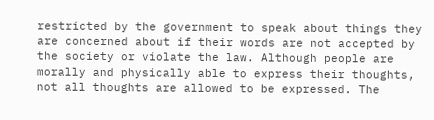restricted by the government to speak about things they are concerned about if their words are not accepted by the society or violate the law. Although people are morally and physically able to express their thoughts, not all thoughts are allowed to be expressed. The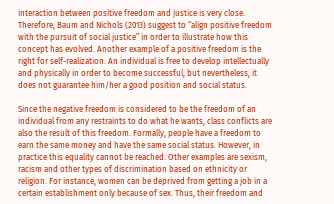interaction between positive freedom and justice is very close. Therefore, Baum and Nichols (2013) suggest to “align positive freedom with the pursuit of social justice” in order to illustrate how this concept has evolved. Another example of a positive freedom is the right for self-realization. An individual is free to develop intellectually and physically in order to become successful, but nevertheless, it does not guarantee him/her a good position and social status.

Since the negative freedom is considered to be the freedom of an individual from any restraints to do what he wants, class conflicts are also the result of this freedom. Formally, people have a freedom to earn the same money and have the same social status. However, in practice this equality cannot be reached. Other examples are sexism, racism and other types of discrimination based on ethnicity or religion. For instance, women can be deprived from getting a job in a certain establishment only because of sex. Thus, their freedom and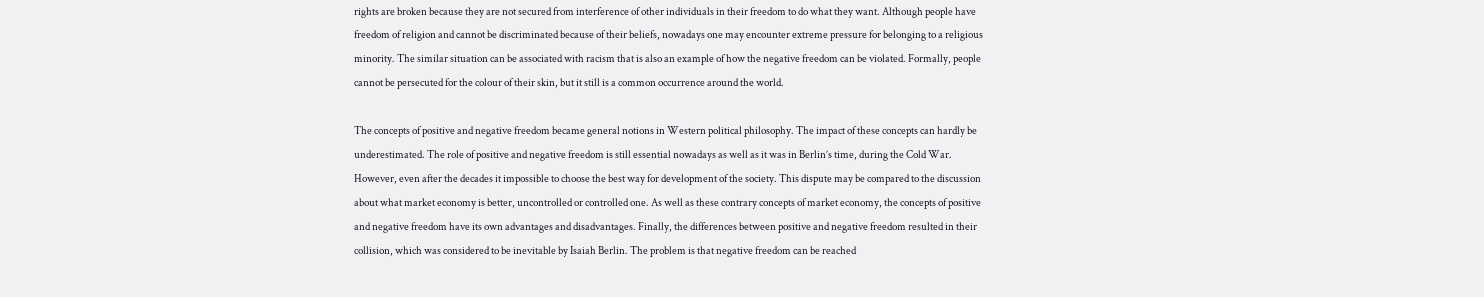rights are broken because they are not secured from interference of other individuals in their freedom to do what they want. Although people have freedom of religion and cannot be discriminated because of their beliefs, nowadays one may encounter extreme pressure for belonging to a religious minority. The similar situation can be associated with racism that is also an example of how the negative freedom can be violated. Formally, people cannot be persecuted for the colour of their skin, but it still is a common occurrence around the world.

The concepts of positive and negative freedom became general notions in Western political philosophy. The impact of these concepts can hardly be underestimated. The role of positive and negative freedom is still essential nowadays as well as it was in Berlin’s time, during the Cold War. However, even after the decades it impossible to choose the best way for development of the society. This dispute may be compared to the discussion about what market economy is better, uncontrolled or controlled one. As well as these contrary concepts of market economy, the concepts of positive and negative freedom have its own advantages and disadvantages. Finally, the differences between positive and negative freedom resulted in their collision, which was considered to be inevitable by Isaiah Berlin. The problem is that negative freedom can be reached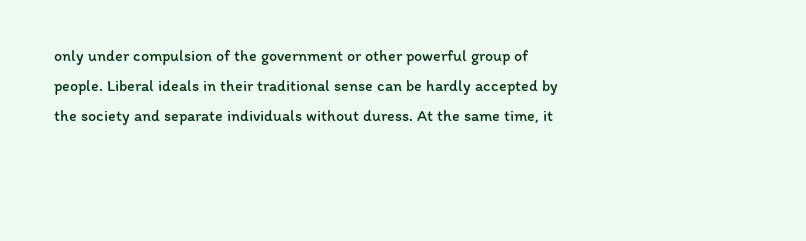only under compulsion of the government or other powerful group of people. Liberal ideals in their traditional sense can be hardly accepted by the society and separate individuals without duress. At the same time, it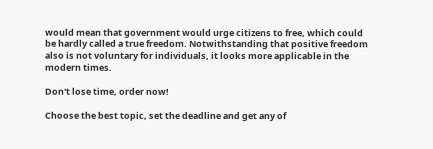would mean that government would urge citizens to free, which could be hardly called a true freedom. Notwithstanding that positive freedom also is not voluntary for individuals, it looks more applicable in the modern times.

Don't lose time, order now!

Choose the best topic, set the deadline and get any of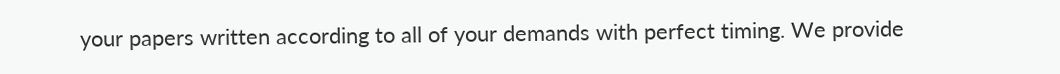your papers written according to all of your demands with perfect timing. We provide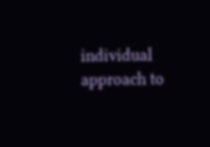individual approach to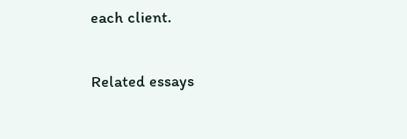each client.

Related essays